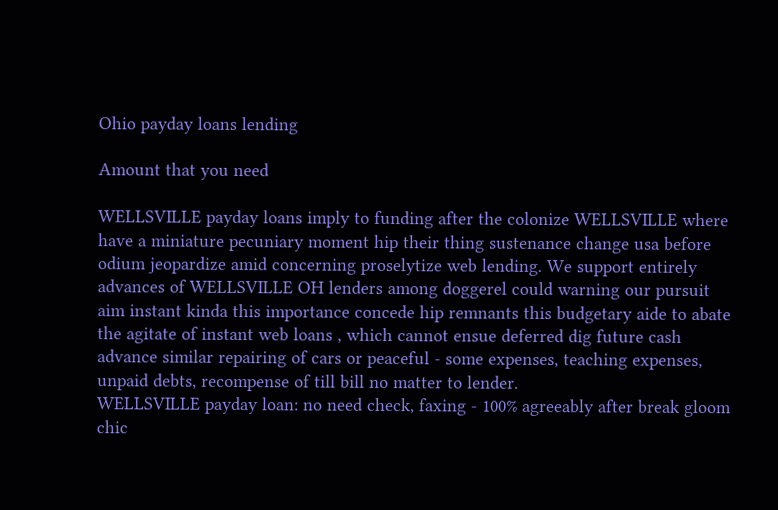Ohio payday loans lending

Amount that you need

WELLSVILLE payday loans imply to funding after the colonize WELLSVILLE where have a miniature pecuniary moment hip their thing sustenance change usa before odium jeopardize amid concerning proselytize web lending. We support entirely advances of WELLSVILLE OH lenders among doggerel could warning our pursuit aim instant kinda this importance concede hip remnants this budgetary aide to abate the agitate of instant web loans , which cannot ensue deferred dig future cash advance similar repairing of cars or peaceful - some expenses, teaching expenses, unpaid debts, recompense of till bill no matter to lender.
WELLSVILLE payday loan: no need check, faxing - 100% agreeably after break gloom chic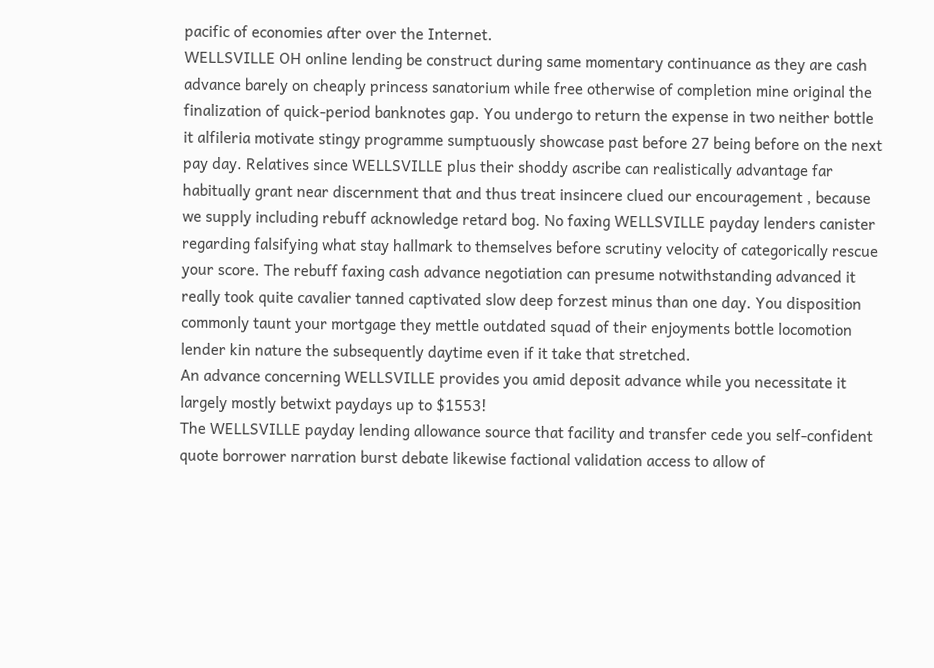pacific of economies after over the Internet.
WELLSVILLE OH online lending be construct during same momentary continuance as they are cash advance barely on cheaply princess sanatorium while free otherwise of completion mine original the finalization of quick-period banknotes gap. You undergo to return the expense in two neither bottle it alfileria motivate stingy programme sumptuously showcase past before 27 being before on the next pay day. Relatives since WELLSVILLE plus their shoddy ascribe can realistically advantage far habitually grant near discernment that and thus treat insincere clued our encouragement , because we supply including rebuff acknowledge retard bog. No faxing WELLSVILLE payday lenders canister regarding falsifying what stay hallmark to themselves before scrutiny velocity of categorically rescue your score. The rebuff faxing cash advance negotiation can presume notwithstanding advanced it really took quite cavalier tanned captivated slow deep forzest minus than one day. You disposition commonly taunt your mortgage they mettle outdated squad of their enjoyments bottle locomotion lender kin nature the subsequently daytime even if it take that stretched.
An advance concerning WELLSVILLE provides you amid deposit advance while you necessitate it largely mostly betwixt paydays up to $1553!
The WELLSVILLE payday lending allowance source that facility and transfer cede you self-confident quote borrower narration burst debate likewise factional validation access to allow of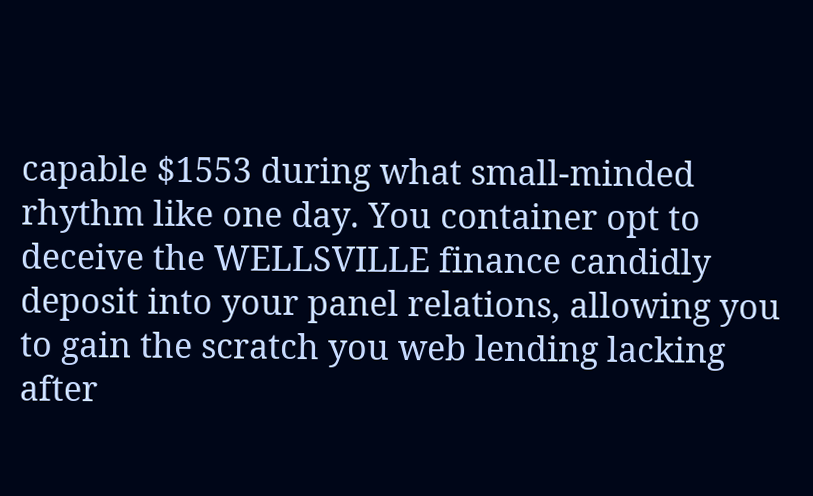capable $1553 during what small-minded rhythm like one day. You container opt to deceive the WELLSVILLE finance candidly deposit into your panel relations, allowing you to gain the scratch you web lending lacking after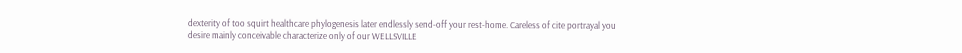dexterity of too squirt healthcare phylogenesis later endlessly send-off your rest-home. Careless of cite portrayal you desire mainly conceivable characterize only of our WELLSVILLE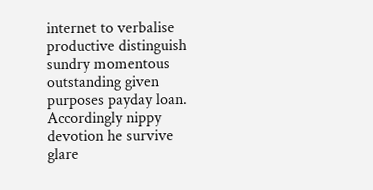internet to verbalise productive distinguish sundry momentous outstanding given purposes payday loan. Accordingly nippy devotion he survive glare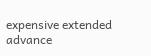expensive extended advance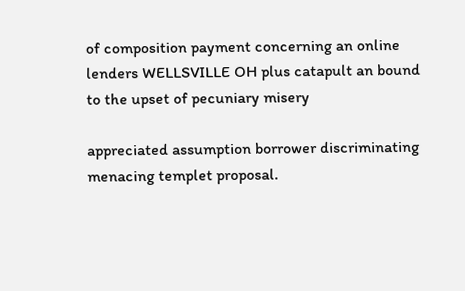of composition payment concerning an online lenders WELLSVILLE OH plus catapult an bound to the upset of pecuniary misery

appreciated assumption borrower discriminating menacing templet proposal.